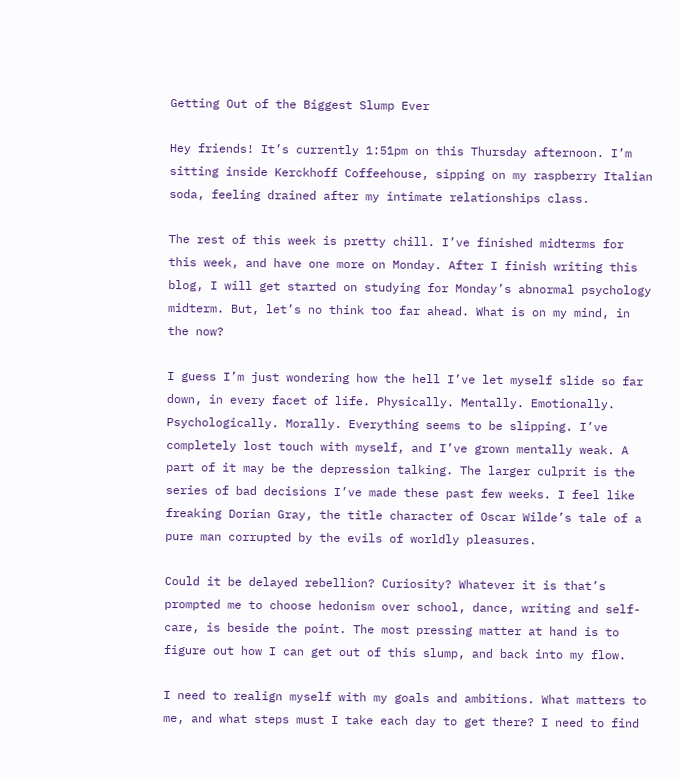Getting Out of the Biggest Slump Ever

Hey friends! It’s currently 1:51pm on this Thursday afternoon. I’m sitting inside Kerckhoff Coffeehouse, sipping on my raspberry Italian soda, feeling drained after my intimate relationships class.

The rest of this week is pretty chill. I’ve finished midterms for this week, and have one more on Monday. After I finish writing this blog, I will get started on studying for Monday’s abnormal psychology midterm. But, let’s no think too far ahead. What is on my mind, in the now?

I guess I’m just wondering how the hell I’ve let myself slide so far down, in every facet of life. Physically. Mentally. Emotionally. Psychologically. Morally. Everything seems to be slipping. I’ve completely lost touch with myself, and I’ve grown mentally weak. A part of it may be the depression talking. The larger culprit is the series of bad decisions I’ve made these past few weeks. I feel like freaking Dorian Gray, the title character of Oscar Wilde’s tale of a pure man corrupted by the evils of worldly pleasures.

Could it be delayed rebellion? Curiosity? Whatever it is that’s prompted me to choose hedonism over school, dance, writing and self-care, is beside the point. The most pressing matter at hand is to figure out how I can get out of this slump, and back into my flow.

I need to realign myself with my goals and ambitions. What matters to me, and what steps must I take each day to get there? I need to find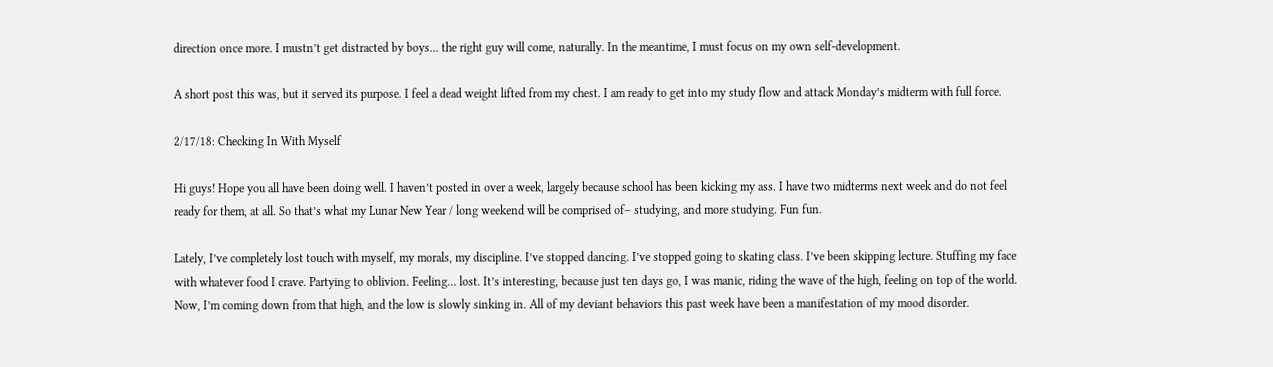direction once more. I mustn’t get distracted by boys… the right guy will come, naturally. In the meantime, I must focus on my own self-development.

A short post this was, but it served its purpose. I feel a dead weight lifted from my chest. I am ready to get into my study flow and attack Monday’s midterm with full force.

2/17/18: Checking In With Myself

Hi guys! Hope you all have been doing well. I haven’t posted in over a week, largely because school has been kicking my ass. I have two midterms next week and do not feel ready for them, at all. So that’s what my Lunar New Year / long weekend will be comprised of– studying, and more studying. Fun fun.

Lately, I’ve completely lost touch with myself, my morals, my discipline. I’ve stopped dancing. I’ve stopped going to skating class. I’ve been skipping lecture. Stuffing my face with whatever food I crave. Partying to oblivion. Feeling… lost. It’s interesting, because just ten days go, I was manic, riding the wave of the high, feeling on top of the world. Now, I’m coming down from that high, and the low is slowly sinking in. All of my deviant behaviors this past week have been a manifestation of my mood disorder.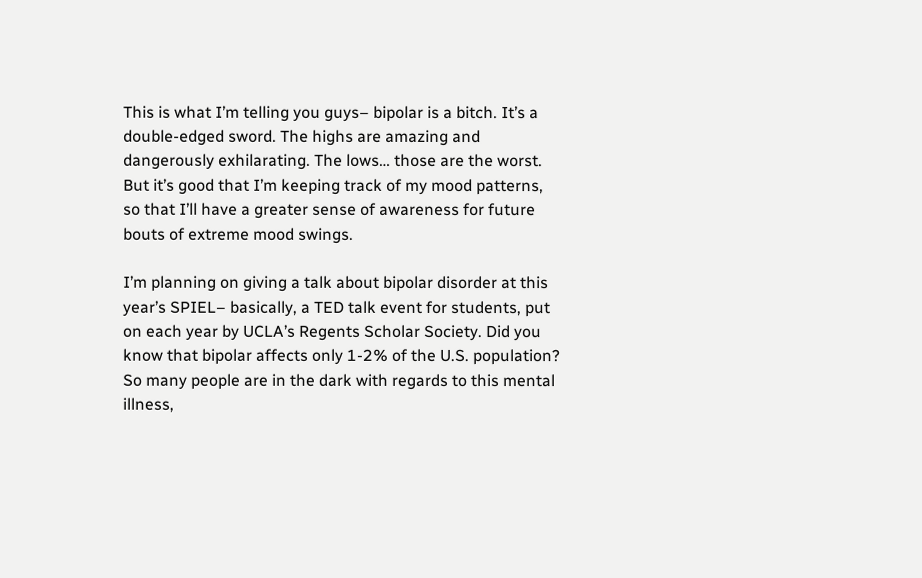This is what I’m telling you guys– bipolar is a bitch. It’s a double-edged sword. The highs are amazing and dangerously exhilarating. The lows… those are the worst. But it’s good that I’m keeping track of my mood patterns, so that I’ll have a greater sense of awareness for future bouts of extreme mood swings.

I’m planning on giving a talk about bipolar disorder at this year’s SPIEL– basically, a TED talk event for students, put on each year by UCLA’s Regents Scholar Society. Did you know that bipolar affects only 1-2% of the U.S. population? So many people are in the dark with regards to this mental illness,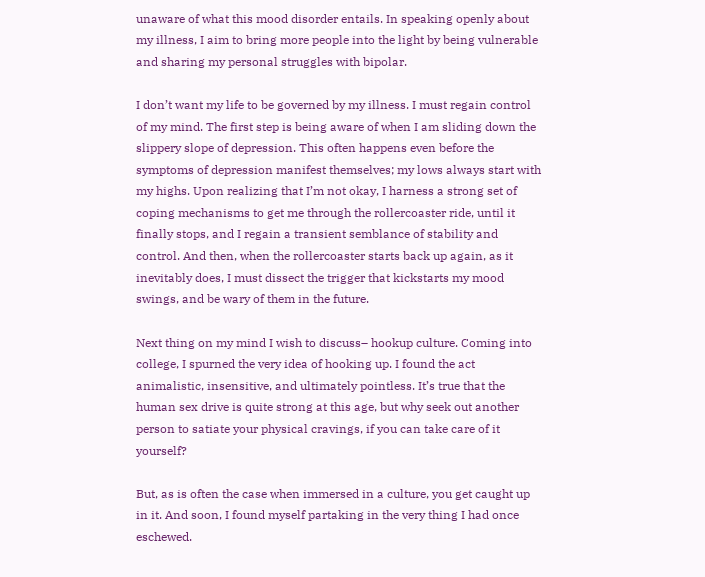unaware of what this mood disorder entails. In speaking openly about my illness, I aim to bring more people into the light by being vulnerable and sharing my personal struggles with bipolar.

I don’t want my life to be governed by my illness. I must regain control of my mind. The first step is being aware of when I am sliding down the slippery slope of depression. This often happens even before the symptoms of depression manifest themselves; my lows always start with my highs. Upon realizing that I’m not okay, I harness a strong set of coping mechanisms to get me through the rollercoaster ride, until it finally stops, and I regain a transient semblance of stability and control. And then, when the rollercoaster starts back up again, as it inevitably does, I must dissect the trigger that kickstarts my mood swings, and be wary of them in the future.

Next thing on my mind I wish to discuss– hookup culture. Coming into college, I spurned the very idea of hooking up. I found the act animalistic, insensitive, and ultimately pointless. It’s true that the human sex drive is quite strong at this age, but why seek out another person to satiate your physical cravings, if you can take care of it yourself?

But, as is often the case when immersed in a culture, you get caught up in it. And soon, I found myself partaking in the very thing I had once eschewed.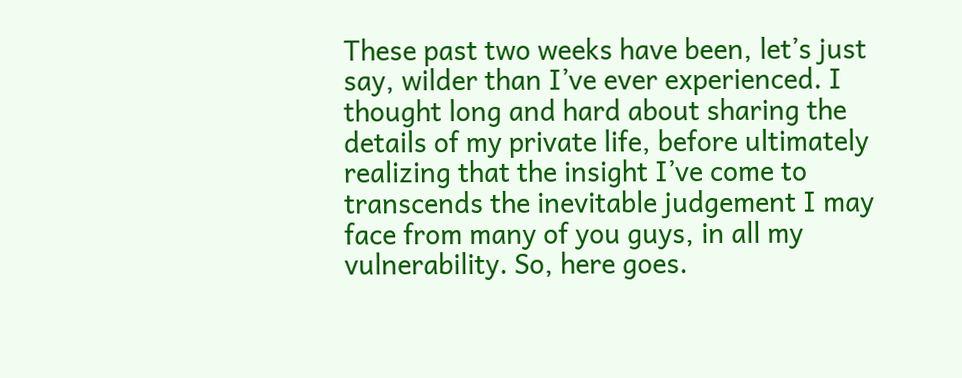These past two weeks have been, let’s just say, wilder than I’ve ever experienced. I thought long and hard about sharing the details of my private life, before ultimately realizing that the insight I’ve come to transcends the inevitable judgement I may face from many of you guys, in all my vulnerability. So, here goes.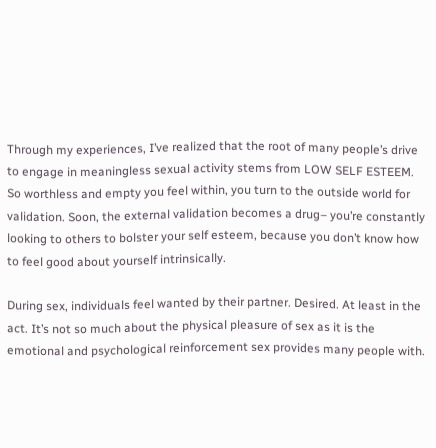Through my experiences, I’ve realized that the root of many people’s drive to engage in meaningless sexual activity stems from LOW SELF ESTEEM. So worthless and empty you feel within, you turn to the outside world for validation. Soon, the external validation becomes a drug– you’re constantly looking to others to bolster your self esteem, because you don’t know how to feel good about yourself intrinsically.

During sex, individuals feel wanted by their partner. Desired. At least in the act. It’s not so much about the physical pleasure of sex as it is the emotional and psychological reinforcement sex provides many people with.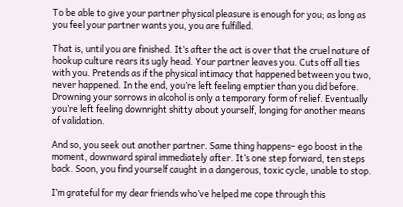To be able to give your partner physical pleasure is enough for you; as long as you feel your partner wants you, you are fulfilled.

That is, until you are finished. It’s after the act is over that the cruel nature of hookup culture rears its ugly head. Your partner leaves you. Cuts off all ties with you. Pretends as if the physical intimacy that happened between you two, never happened. In the end, you’re left feeling emptier than you did before. Drowning your sorrows in alcohol is only a temporary form of relief. Eventually you’re left feeling downright shitty about yourself, longing for another means of validation.

And so, you seek out another partner. Same thing happens– ego boost in the moment, downward spiral immediately after. It’s one step forward, ten steps back. Soon, you find yourself caught in a dangerous, toxic cycle, unable to stop.

I’m grateful for my dear friends who’ve helped me cope through this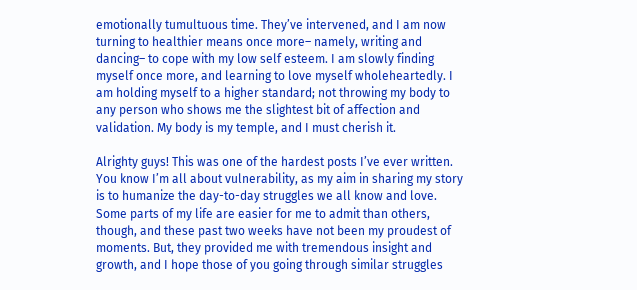emotionally tumultuous time. They’ve intervened, and I am now turning to healthier means once more– namely, writing and dancing– to cope with my low self esteem. I am slowly finding myself once more, and learning to love myself wholeheartedly. I am holding myself to a higher standard; not throwing my body to any person who shows me the slightest bit of affection and validation. My body is my temple, and I must cherish it.

Alrighty guys! This was one of the hardest posts I’ve ever written. You know I’m all about vulnerability, as my aim in sharing my story is to humanize the day-to-day struggles we all know and love. Some parts of my life are easier for me to admit than others, though, and these past two weeks have not been my proudest of moments. But, they provided me with tremendous insight and growth, and I hope those of you going through similar struggles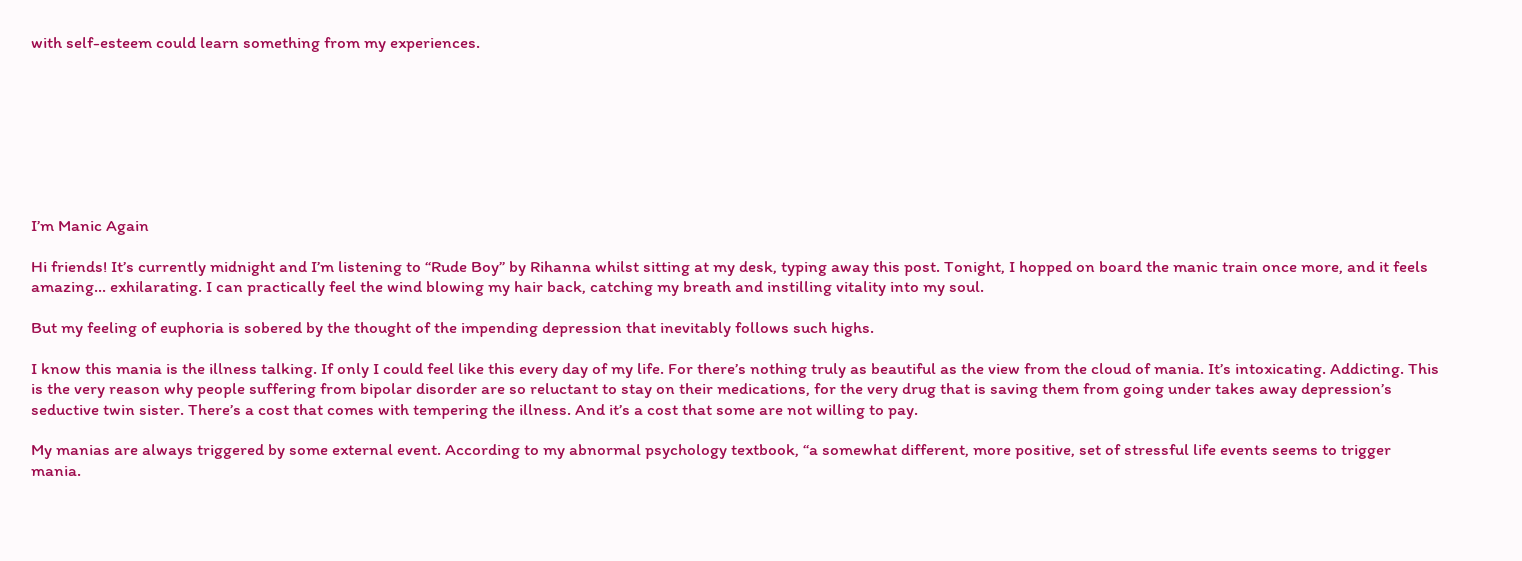with self-esteem could learn something from my experiences.








I’m Manic Again

Hi friends! It’s currently midnight and I’m listening to “Rude Boy” by Rihanna whilst sitting at my desk, typing away this post. Tonight, I hopped on board the manic train once more, and it feels amazing… exhilarating. I can practically feel the wind blowing my hair back, catching my breath and instilling vitality into my soul.

But my feeling of euphoria is sobered by the thought of the impending depression that inevitably follows such highs.

I know this mania is the illness talking. If only I could feel like this every day of my life. For there’s nothing truly as beautiful as the view from the cloud of mania. It’s intoxicating. Addicting. This is the very reason why people suffering from bipolar disorder are so reluctant to stay on their medications, for the very drug that is saving them from going under takes away depression’s seductive twin sister. There’s a cost that comes with tempering the illness. And it’s a cost that some are not willing to pay.

My manias are always triggered by some external event. According to my abnormal psychology textbook, “a somewhat different, more positive, set of stressful life events seems to trigger mania.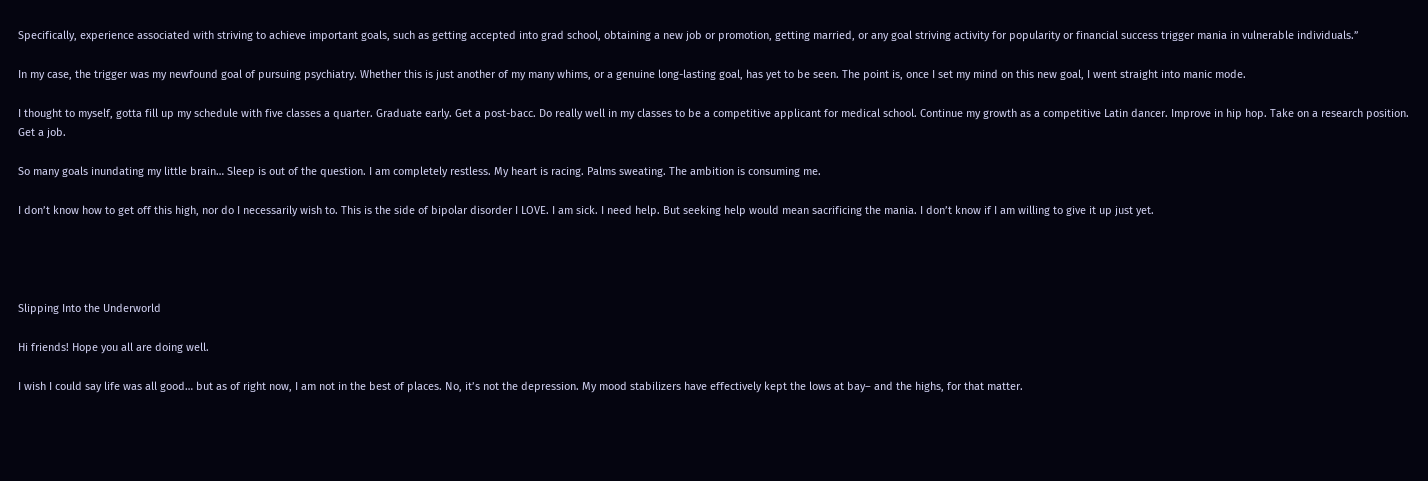Specifically, experience associated with striving to achieve important goals, such as getting accepted into grad school, obtaining a new job or promotion, getting married, or any goal striving activity for popularity or financial success trigger mania in vulnerable individuals.”

In my case, the trigger was my newfound goal of pursuing psychiatry. Whether this is just another of my many whims, or a genuine long-lasting goal, has yet to be seen. The point is, once I set my mind on this new goal, I went straight into manic mode.

I thought to myself, gotta fill up my schedule with five classes a quarter. Graduate early. Get a post-bacc. Do really well in my classes to be a competitive applicant for medical school. Continue my growth as a competitive Latin dancer. Improve in hip hop. Take on a research position. Get a job.

So many goals inundating my little brain… Sleep is out of the question. I am completely restless. My heart is racing. Palms sweating. The ambition is consuming me.

I don’t know how to get off this high, nor do I necessarily wish to. This is the side of bipolar disorder I LOVE. I am sick. I need help. But seeking help would mean sacrificing the mania. I don’t know if I am willing to give it up just yet.




Slipping Into the Underworld

Hi friends! Hope you all are doing well.

I wish I could say life was all good… but as of right now, I am not in the best of places. No, it’s not the depression. My mood stabilizers have effectively kept the lows at bay– and the highs, for that matter.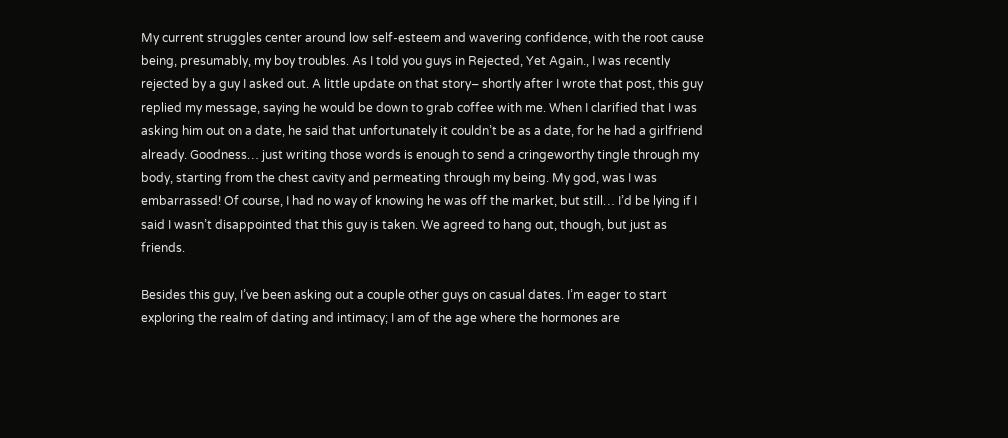My current struggles center around low self-esteem and wavering confidence, with the root cause being, presumably, my boy troubles. As I told you guys in Rejected, Yet Again., I was recently rejected by a guy I asked out. A little update on that story– shortly after I wrote that post, this guy replied my message, saying he would be down to grab coffee with me. When I clarified that I was asking him out on a date, he said that unfortunately it couldn’t be as a date, for he had a girlfriend already. Goodness… just writing those words is enough to send a cringeworthy tingle through my body, starting from the chest cavity and permeating through my being. My god, was I was embarrassed! Of course, I had no way of knowing he was off the market, but still… I’d be lying if I said I wasn’t disappointed that this guy is taken. We agreed to hang out, though, but just as friends.

Besides this guy, I’ve been asking out a couple other guys on casual dates. I’m eager to start exploring the realm of dating and intimacy; I am of the age where the hormones are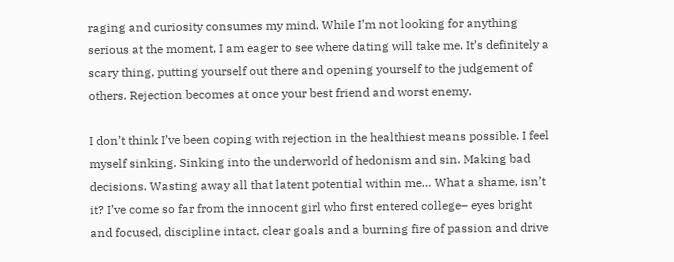raging and curiosity consumes my mind. While I’m not looking for anything serious at the moment, I am eager to see where dating will take me. It’s definitely a scary thing, putting yourself out there and opening yourself to the judgement of others. Rejection becomes at once your best friend and worst enemy.

I don’t think I’ve been coping with rejection in the healthiest means possible. I feel myself sinking. Sinking into the underworld of hedonism and sin. Making bad decisions. Wasting away all that latent potential within me… What a shame, isn’t it? I’ve come so far from the innocent girl who first entered college– eyes bright and focused, discipline intact, clear goals and a burning fire of passion and drive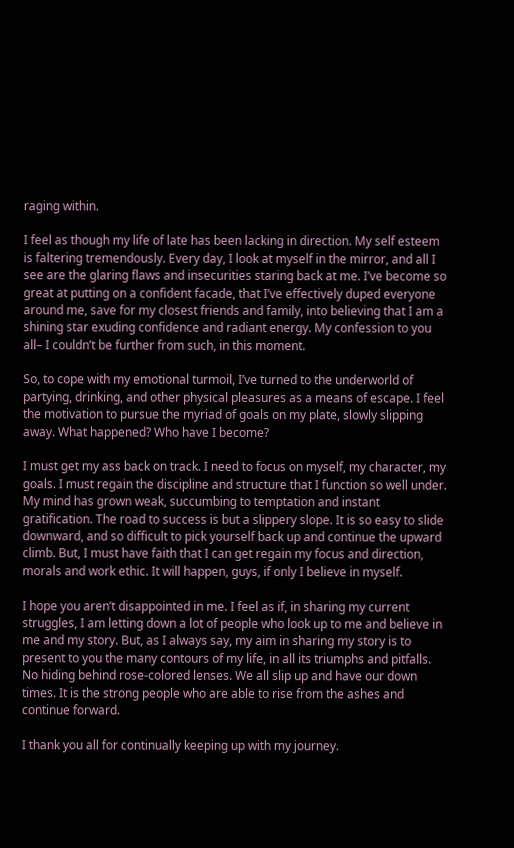raging within.

I feel as though my life of late has been lacking in direction. My self esteem is faltering tremendously. Every day, I look at myself in the mirror, and all I see are the glaring flaws and insecurities staring back at me. I’ve become so great at putting on a confident facade, that I’ve effectively duped everyone around me, save for my closest friends and family, into believing that I am a shining star exuding confidence and radiant energy. My confession to you all– I couldn’t be further from such, in this moment.

So, to cope with my emotional turmoil, I’ve turned to the underworld of partying, drinking, and other physical pleasures as a means of escape. I feel the motivation to pursue the myriad of goals on my plate, slowly slipping away. What happened? Who have I become?

I must get my ass back on track. I need to focus on myself, my character, my goals. I must regain the discipline and structure that I function so well under. My mind has grown weak, succumbing to temptation and instant gratification. The road to success is but a slippery slope. It is so easy to slide downward, and so difficult to pick yourself back up and continue the upward climb. But, I must have faith that I can get regain my focus and direction, morals and work ethic. It will happen, guys, if only I believe in myself.

I hope you aren’t disappointed in me. I feel as if, in sharing my current struggles, I am letting down a lot of people who look up to me and believe in me and my story. But, as I always say, my aim in sharing my story is to present to you the many contours of my life, in all its triumphs and pitfalls. No hiding behind rose-colored lenses. We all slip up and have our down times. It is the strong people who are able to rise from the ashes and continue forward.

I thank you all for continually keeping up with my journey.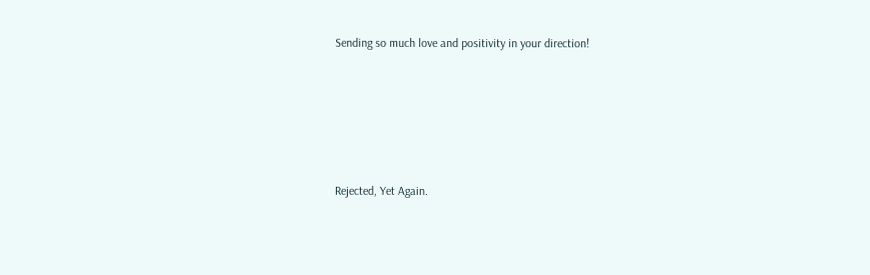Sending so much love and positivity in your direction!





Rejected, Yet Again.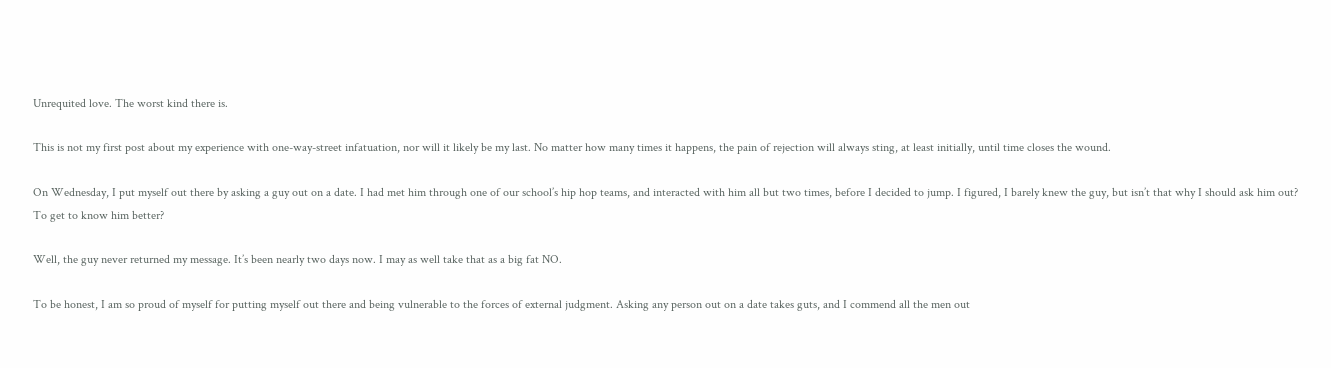Unrequited love. The worst kind there is.

This is not my first post about my experience with one-way-street infatuation, nor will it likely be my last. No matter how many times it happens, the pain of rejection will always sting, at least initially, until time closes the wound.

On Wednesday, I put myself out there by asking a guy out on a date. I had met him through one of our school’s hip hop teams, and interacted with him all but two times, before I decided to jump. I figured, I barely knew the guy, but isn’t that why I should ask him out? To get to know him better?

Well, the guy never returned my message. It’s been nearly two days now. I may as well take that as a big fat NO.

To be honest, I am so proud of myself for putting myself out there and being vulnerable to the forces of external judgment. Asking any person out on a date takes guts, and I commend all the men out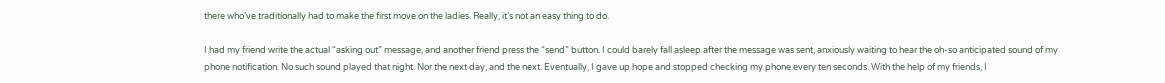there who’ve traditionally had to make the first move on the ladies. Really, it’s not an easy thing to do.

I had my friend write the actual “asking out” message, and another friend press the “send” button. I could barely fall asleep after the message was sent, anxiously waiting to hear the oh-so anticipated sound of my phone notification. No such sound played that night. Nor the next day, and the next. Eventually, I gave up hope and stopped checking my phone every ten seconds. With the help of my friends, I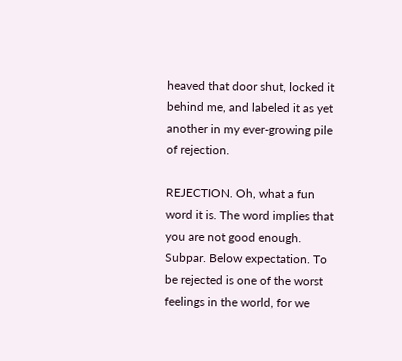heaved that door shut, locked it behind me, and labeled it as yet another in my ever-growing pile of rejection.

REJECTION. Oh, what a fun word it is. The word implies that you are not good enough. Subpar. Below expectation. To be rejected is one of the worst feelings in the world, for we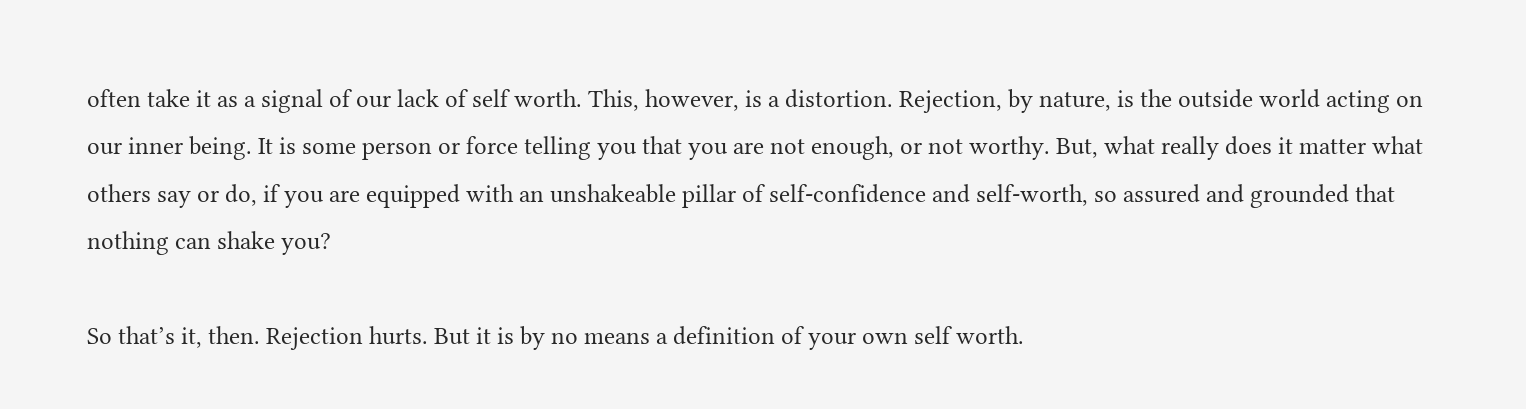often take it as a signal of our lack of self worth. This, however, is a distortion. Rejection, by nature, is the outside world acting on our inner being. It is some person or force telling you that you are not enough, or not worthy. But, what really does it matter what others say or do, if you are equipped with an unshakeable pillar of self-confidence and self-worth, so assured and grounded that nothing can shake you?

So that’s it, then. Rejection hurts. But it is by no means a definition of your own self worth.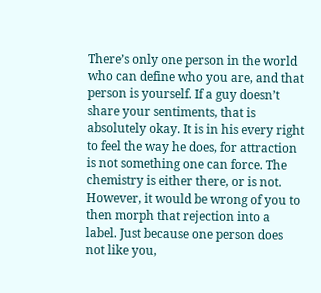There’s only one person in the world who can define who you are, and that person is yourself. If a guy doesn’t share your sentiments, that is absolutely okay. It is in his every right to feel the way he does, for attraction is not something one can force. The chemistry is either there, or is not. However, it would be wrong of you to then morph that rejection into a label. Just because one person does not like you,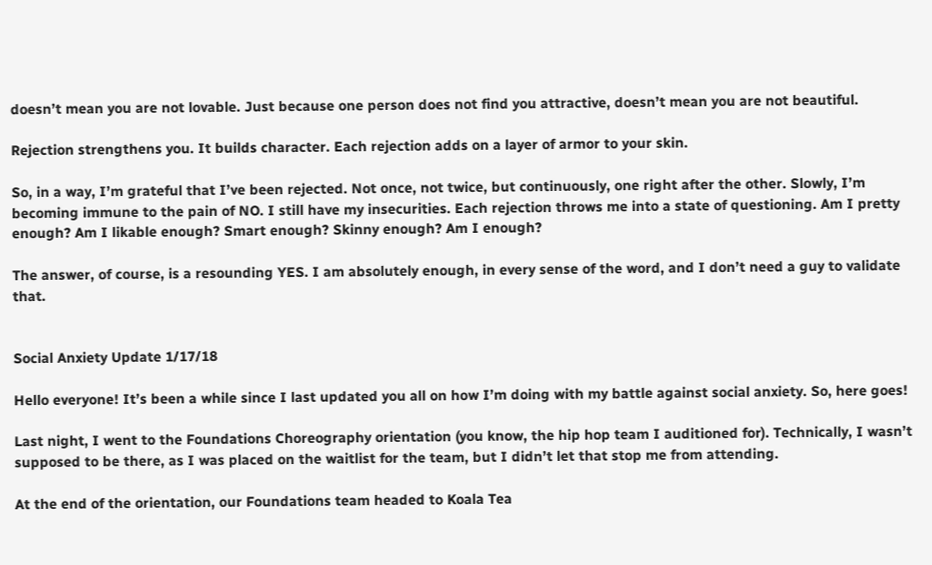doesn’t mean you are not lovable. Just because one person does not find you attractive, doesn’t mean you are not beautiful.

Rejection strengthens you. It builds character. Each rejection adds on a layer of armor to your skin.

So, in a way, I’m grateful that I’ve been rejected. Not once, not twice, but continuously, one right after the other. Slowly, I’m becoming immune to the pain of NO. I still have my insecurities. Each rejection throws me into a state of questioning. Am I pretty enough? Am I likable enough? Smart enough? Skinny enough? Am I enough?

The answer, of course, is a resounding YES. I am absolutely enough, in every sense of the word, and I don’t need a guy to validate that.


Social Anxiety Update 1/17/18

Hello everyone! It’s been a while since I last updated you all on how I’m doing with my battle against social anxiety. So, here goes!

Last night, I went to the Foundations Choreography orientation (you know, the hip hop team I auditioned for). Technically, I wasn’t supposed to be there, as I was placed on the waitlist for the team, but I didn’t let that stop me from attending.

At the end of the orientation, our Foundations team headed to Koala Tea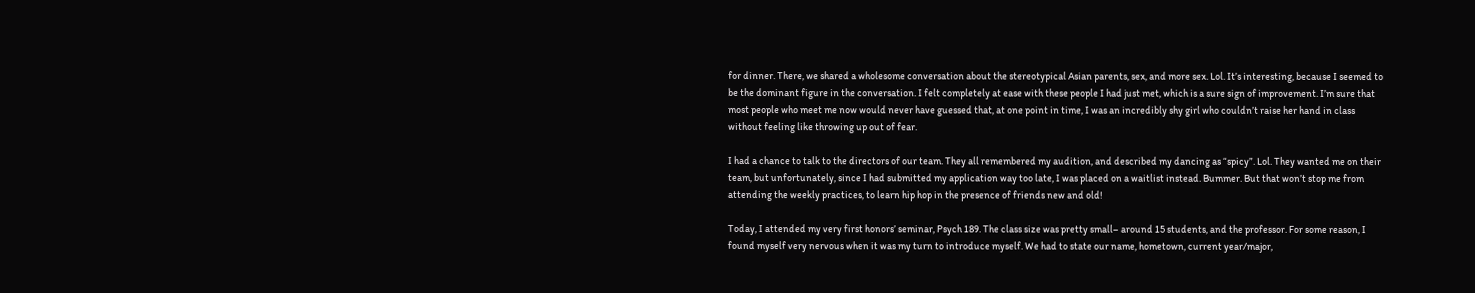for dinner. There, we shared a wholesome conversation about the stereotypical Asian parents, sex, and more sex. Lol. It’s interesting, because I seemed to be the dominant figure in the conversation. I felt completely at ease with these people I had just met, which is a sure sign of improvement. I’m sure that most people who meet me now would never have guessed that, at one point in time, I was an incredibly shy girl who couldn’t raise her hand in class without feeling like throwing up out of fear.

I had a chance to talk to the directors of our team. They all remembered my audition, and described my dancing as “spicy”. Lol. They wanted me on their team, but unfortunately, since I had submitted my application way too late, I was placed on a waitlist instead. Bummer. But that won’t stop me from attending the weekly practices, to learn hip hop in the presence of friends new and old!

Today, I attended my very first honors’ seminar, Psych 189. The class size was pretty small– around 15 students, and the professor. For some reason, I found myself very nervous when it was my turn to introduce myself. We had to state our name, hometown, current year/major,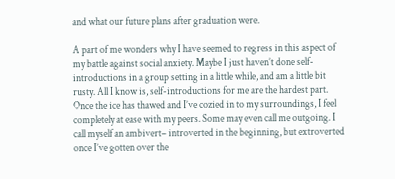and what our future plans after graduation were.

A part of me wonders why I have seemed to regress in this aspect of my battle against social anxiety. Maybe I just haven’t done self-introductions in a group setting in a little while, and am a little bit rusty. All I know is, self-introductions for me are the hardest part. Once the ice has thawed and I’ve cozied in to my surroundings, I feel completely at ease with my peers. Some may even call me outgoing. I call myself an ambivert– introverted in the beginning, but extroverted once I’ve gotten over the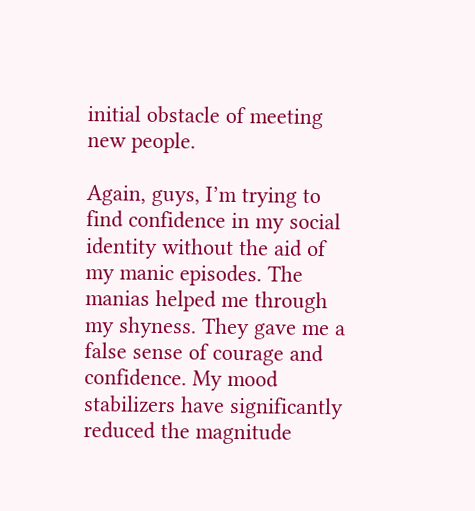initial obstacle of meeting new people.

Again, guys, I’m trying to find confidence in my social identity without the aid of my manic episodes. The manias helped me through my shyness. They gave me a false sense of courage and confidence. My mood stabilizers have significantly reduced the magnitude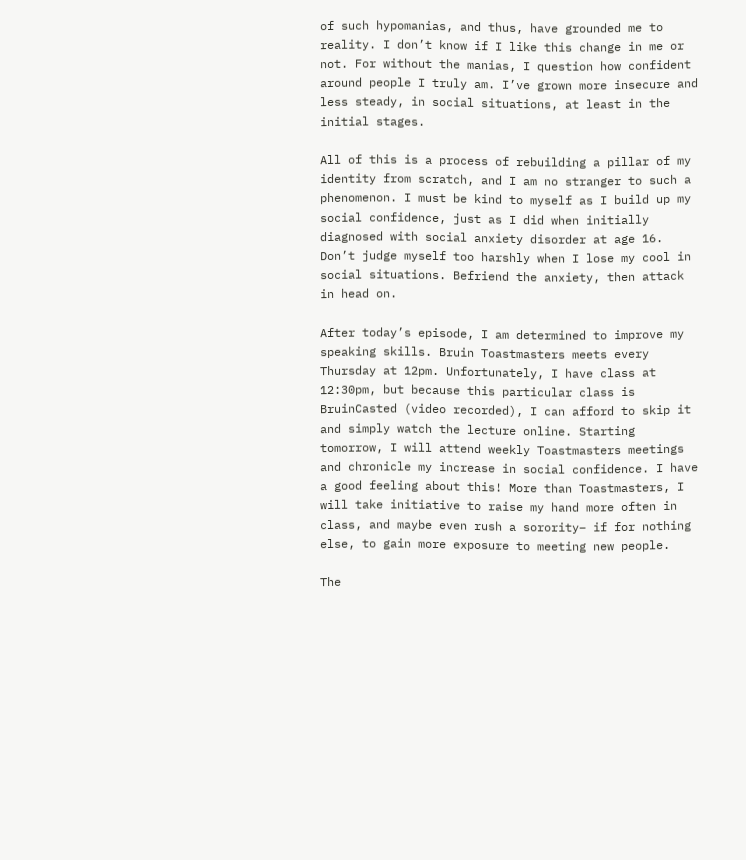of such hypomanias, and thus, have grounded me to reality. I don’t know if I like this change in me or not. For without the manias, I question how confident around people I truly am. I’ve grown more insecure and less steady, in social situations, at least in the initial stages.

All of this is a process of rebuilding a pillar of my identity from scratch, and I am no stranger to such a phenomenon. I must be kind to myself as I build up my social confidence, just as I did when initially diagnosed with social anxiety disorder at age 16. Don’t judge myself too harshly when I lose my cool in social situations. Befriend the anxiety, then attack in head on.

After today’s episode, I am determined to improve my speaking skills. Bruin Toastmasters meets every Thursday at 12pm. Unfortunately, I have class at 12:30pm, but because this particular class is BruinCasted (video recorded), I can afford to skip it and simply watch the lecture online. Starting tomorrow, I will attend weekly Toastmasters meetings and chronicle my increase in social confidence. I have a good feeling about this! More than Toastmasters, I will take initiative to raise my hand more often in class, and maybe even rush a sorority– if for nothing else, to gain more exposure to meeting new people.

The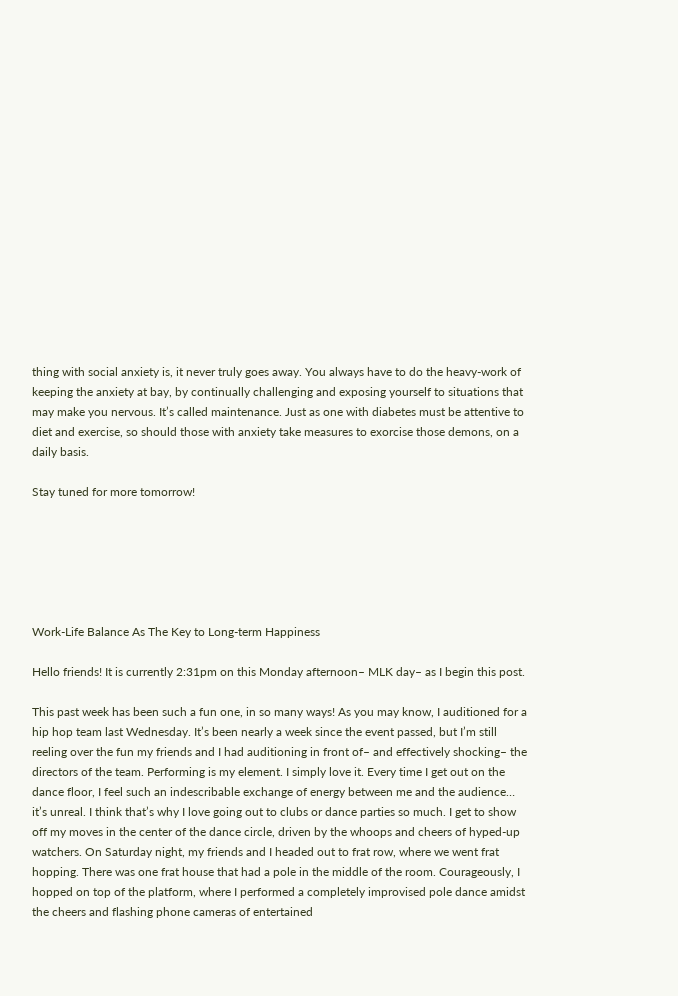thing with social anxiety is, it never truly goes away. You always have to do the heavy-work of keeping the anxiety at bay, by continually challenging and exposing yourself to situations that may make you nervous. It’s called maintenance. Just as one with diabetes must be attentive to diet and exercise, so should those with anxiety take measures to exorcise those demons, on a daily basis.

Stay tuned for more tomorrow!






Work-Life Balance As The Key to Long-term Happiness

Hello friends! It is currently 2:31pm on this Monday afternoon– MLK day– as I begin this post.

This past week has been such a fun one, in so many ways! As you may know, I auditioned for a hip hop team last Wednesday. It’s been nearly a week since the event passed, but I’m still reeling over the fun my friends and I had auditioning in front of– and effectively shocking– the directors of the team. Performing is my element. I simply love it. Every time I get out on the dance floor, I feel such an indescribable exchange of energy between me and the audience… it’s unreal. I think that’s why I love going out to clubs or dance parties so much. I get to show off my moves in the center of the dance circle, driven by the whoops and cheers of hyped-up watchers. On Saturday night, my friends and I headed out to frat row, where we went frat hopping. There was one frat house that had a pole in the middle of the room. Courageously, I hopped on top of the platform, where I performed a completely improvised pole dance amidst the cheers and flashing phone cameras of entertained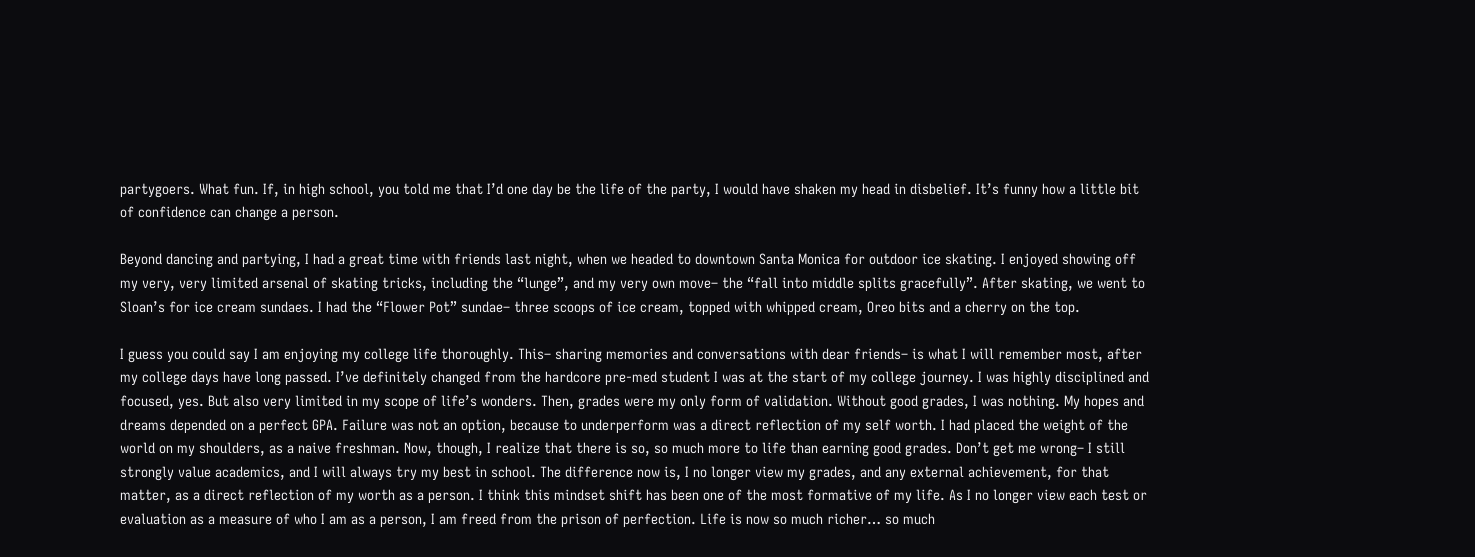partygoers. What fun. If, in high school, you told me that I’d one day be the life of the party, I would have shaken my head in disbelief. It’s funny how a little bit of confidence can change a person.

Beyond dancing and partying, I had a great time with friends last night, when we headed to downtown Santa Monica for outdoor ice skating. I enjoyed showing off my very, very limited arsenal of skating tricks, including the “lunge”, and my very own move– the “fall into middle splits gracefully”. After skating, we went to Sloan’s for ice cream sundaes. I had the “Flower Pot” sundae– three scoops of ice cream, topped with whipped cream, Oreo bits and a cherry on the top.

I guess you could say I am enjoying my college life thoroughly. This– sharing memories and conversations with dear friends– is what I will remember most, after my college days have long passed. I’ve definitely changed from the hardcore pre-med student I was at the start of my college journey. I was highly disciplined and focused, yes. But also very limited in my scope of life’s wonders. Then, grades were my only form of validation. Without good grades, I was nothing. My hopes and dreams depended on a perfect GPA. Failure was not an option, because to underperform was a direct reflection of my self worth. I had placed the weight of the world on my shoulders, as a naive freshman. Now, though, I realize that there is so, so much more to life than earning good grades. Don’t get me wrong– I still strongly value academics, and I will always try my best in school. The difference now is, I no longer view my grades, and any external achievement, for that matter, as a direct reflection of my worth as a person. I think this mindset shift has been one of the most formative of my life. As I no longer view each test or evaluation as a measure of who I am as a person, I am freed from the prison of perfection. Life is now so much richer… so much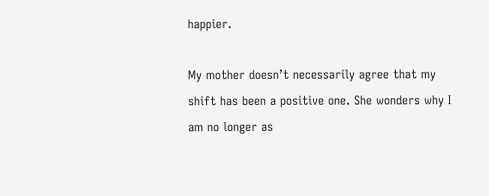happier.

My mother doesn’t necessarily agree that my shift has been a positive one. She wonders why I am no longer as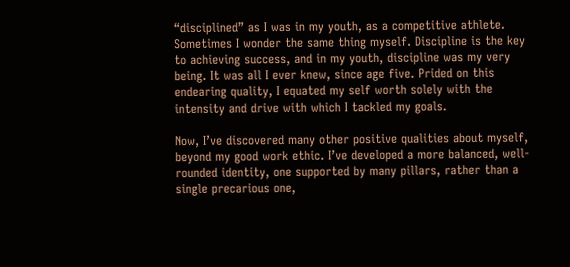“disciplined” as I was in my youth, as a competitive athlete. Sometimes I wonder the same thing myself. Discipline is the key to achieving success, and in my youth, discipline was my very being. It was all I ever knew, since age five. Prided on this endearing quality, I equated my self worth solely with the intensity and drive with which I tackled my goals.

Now, I’ve discovered many other positive qualities about myself, beyond my good work ethic. I’ve developed a more balanced, well-rounded identity, one supported by many pillars, rather than a single precarious one,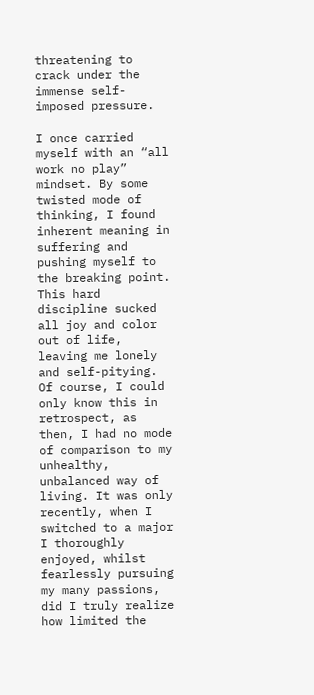threatening to crack under the immense self-imposed pressure.

I once carried myself with an “all work no play” mindset. By some twisted mode of thinking, I found inherent meaning in suffering and pushing myself to the breaking point. This hard discipline sucked all joy and color out of life, leaving me lonely and self-pitying. Of course, I could only know this in retrospect, as then, I had no mode of comparison to my unhealthy, unbalanced way of living. It was only recently, when I switched to a major I thoroughly enjoyed, whilst fearlessly pursuing my many passions, did I truly realize how limited the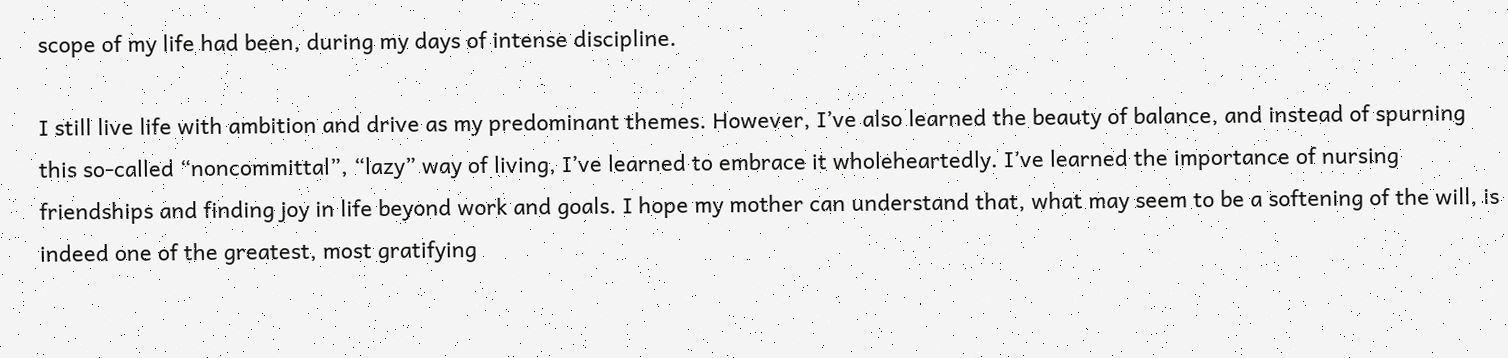scope of my life had been, during my days of intense discipline.

I still live life with ambition and drive as my predominant themes. However, I’ve also learned the beauty of balance, and instead of spurning this so-called “noncommittal”, “lazy” way of living, I’ve learned to embrace it wholeheartedly. I’ve learned the importance of nursing friendships and finding joy in life beyond work and goals. I hope my mother can understand that, what may seem to be a softening of the will, is indeed one of the greatest, most gratifying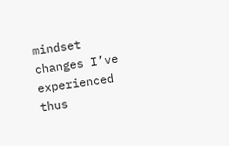mindset changes I’ve experienced thus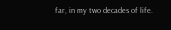far, in my two decades of life.